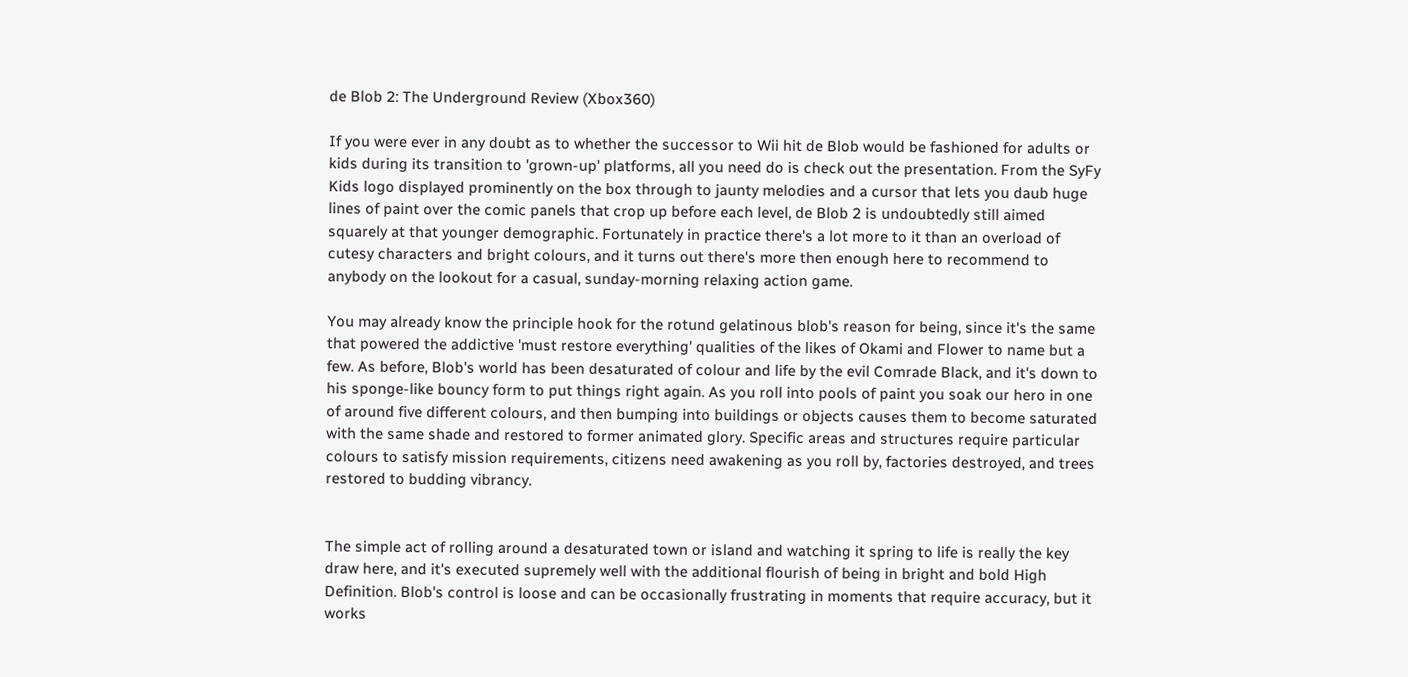de Blob 2: The Underground Review (Xbox360)

If you were ever in any doubt as to whether the successor to Wii hit de Blob would be fashioned for adults or kids during its transition to 'grown-up' platforms, all you need do is check out the presentation. From the SyFy Kids logo displayed prominently on the box through to jaunty melodies and a cursor that lets you daub huge lines of paint over the comic panels that crop up before each level, de Blob 2 is undoubtedly still aimed squarely at that younger demographic. Fortunately in practice there's a lot more to it than an overload of cutesy characters and bright colours, and it turns out there's more then enough here to recommend to anybody on the lookout for a casual, sunday-morning relaxing action game.

You may already know the principle hook for the rotund gelatinous blob's reason for being, since it's the same that powered the addictive 'must restore everything' qualities of the likes of Okami and Flower to name but a few. As before, Blob's world has been desaturated of colour and life by the evil Comrade Black, and it's down to his sponge-like bouncy form to put things right again. As you roll into pools of paint you soak our hero in one of around five different colours, and then bumping into buildings or objects causes them to become saturated with the same shade and restored to former animated glory. Specific areas and structures require particular colours to satisfy mission requirements, citizens need awakening as you roll by, factories destroyed, and trees restored to budding vibrancy.


The simple act of rolling around a desaturated town or island and watching it spring to life is really the key draw here, and it's executed supremely well with the additional flourish of being in bright and bold High Definition. Blob's control is loose and can be occasionally frustrating in moments that require accuracy, but it works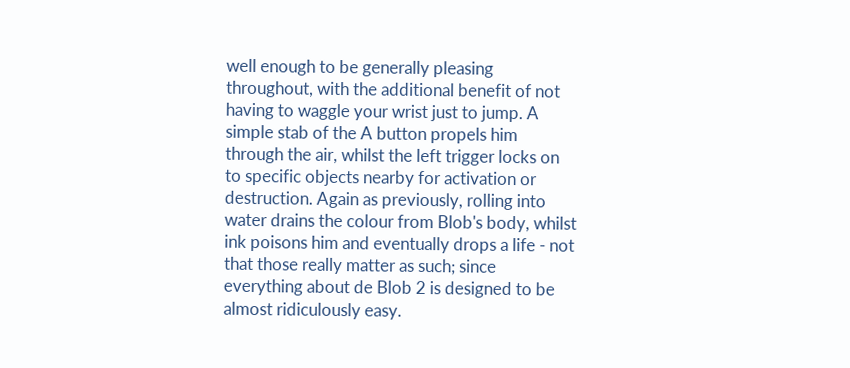well enough to be generally pleasing throughout, with the additional benefit of not having to waggle your wrist just to jump. A simple stab of the A button propels him through the air, whilst the left trigger locks on to specific objects nearby for activation or destruction. Again as previously, rolling into water drains the colour from Blob's body, whilst ink poisons him and eventually drops a life - not that those really matter as such; since everything about de Blob 2 is designed to be almost ridiculously easy.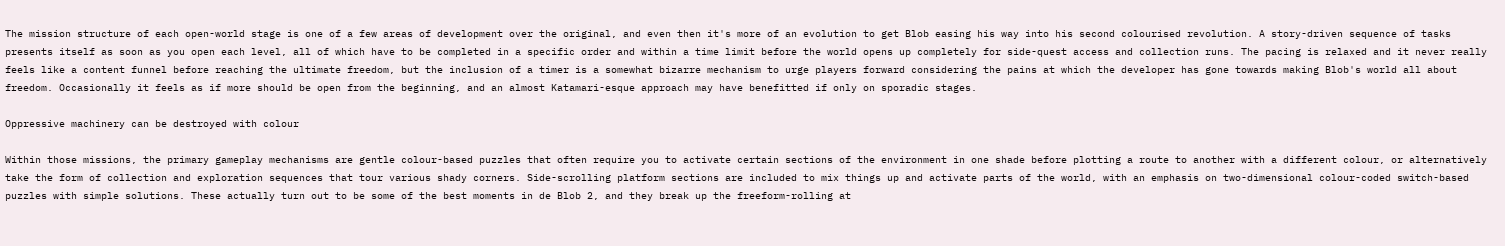The mission structure of each open-world stage is one of a few areas of development over the original, and even then it's more of an evolution to get Blob easing his way into his second colourised revolution. A story-driven sequence of tasks presents itself as soon as you open each level, all of which have to be completed in a specific order and within a time limit before the world opens up completely for side-quest access and collection runs. The pacing is relaxed and it never really feels like a content funnel before reaching the ultimate freedom, but the inclusion of a timer is a somewhat bizarre mechanism to urge players forward considering the pains at which the developer has gone towards making Blob's world all about freedom. Occasionally it feels as if more should be open from the beginning, and an almost Katamari-esque approach may have benefitted if only on sporadic stages.

Oppressive machinery can be destroyed with colour

Within those missions, the primary gameplay mechanisms are gentle colour-based puzzles that often require you to activate certain sections of the environment in one shade before plotting a route to another with a different colour, or alternatively take the form of collection and exploration sequences that tour various shady corners. Side-scrolling platform sections are included to mix things up and activate parts of the world, with an emphasis on two-dimensional colour-coded switch-based puzzles with simple solutions. These actually turn out to be some of the best moments in de Blob 2, and they break up the freeform-rolling at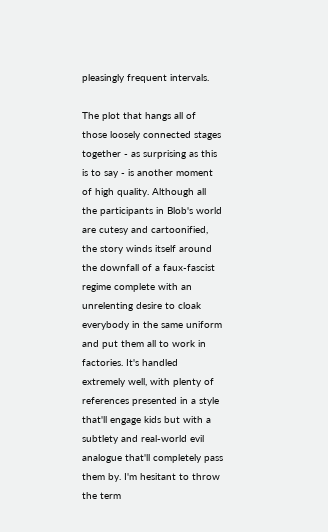pleasingly frequent intervals.

The plot that hangs all of those loosely connected stages together - as surprising as this is to say - is another moment of high quality. Although all the participants in Blob's world are cutesy and cartoonified, the story winds itself around the downfall of a faux-fascist regime complete with an unrelenting desire to cloak everybody in the same uniform and put them all to work in factories. It's handled extremely well, with plenty of references presented in a style that'll engage kids but with a subtlety and real-world evil analogue that'll completely pass them by. I'm hesitant to throw the term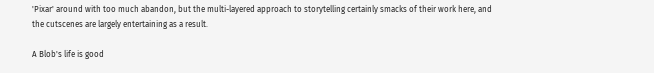'Pixar' around with too much abandon, but the multi-layered approach to storytelling certainly smacks of their work here, and the cutscenes are largely entertaining as a result.

A Blob's life is good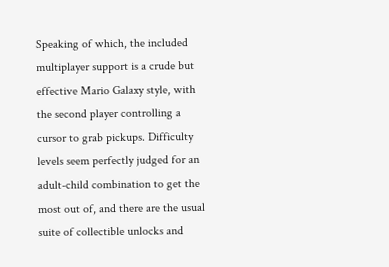Speaking of which, the included multiplayer support is a crude but effective Mario Galaxy style, with the second player controlling a cursor to grab pickups. Difficulty levels seem perfectly judged for an adult-child combination to get the most out of, and there are the usual suite of collectible unlocks and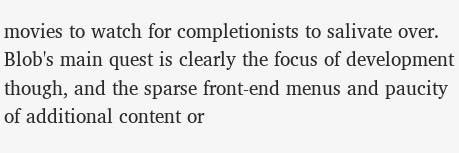movies to watch for completionists to salivate over. Blob's main quest is clearly the focus of development though, and the sparse front-end menus and paucity of additional content or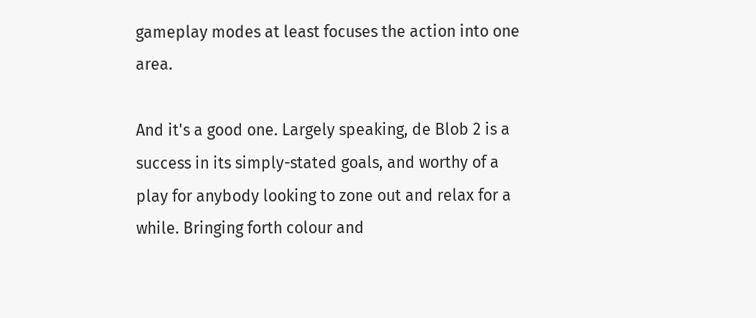gameplay modes at least focuses the action into one area.

And it's a good one. Largely speaking, de Blob 2 is a success in its simply-stated goals, and worthy of a play for anybody looking to zone out and relax for a while. Bringing forth colour and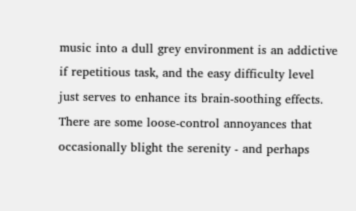music into a dull grey environment is an addictive if repetitious task, and the easy difficulty level just serves to enhance its brain-soothing effects. There are some loose-control annoyances that occasionally blight the serenity - and perhaps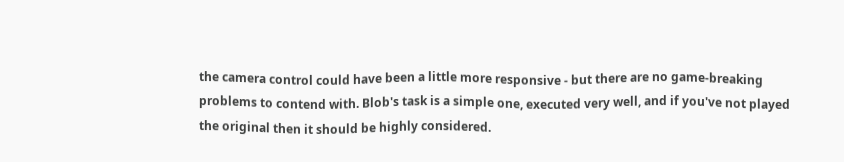the camera control could have been a little more responsive - but there are no game-breaking problems to contend with. Blob's task is a simple one, executed very well, and if you've not played the original then it should be highly considered.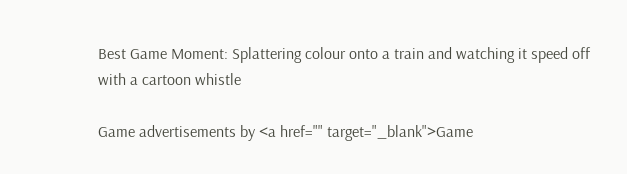Best Game Moment: Splattering colour onto a train and watching it speed off with a cartoon whistle

Game advertisements by <a href="" target="_blank">Game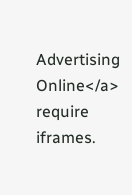Advertising Online</a> require iframes.